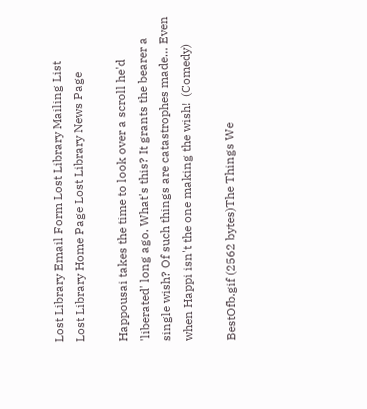Lost Library Email Form Lost Library Mailing List
Lost Library Home Page Lost Library News Page

Happousai takes the time to look over a scroll he'd 'liberated' long ago. What's this? It grants the bearer a single wish? Of such things are catastrophes made… Even when Happi isn't the one making the wish!  (Comedy)

BestOfb.gif (2562 bytes)The Things We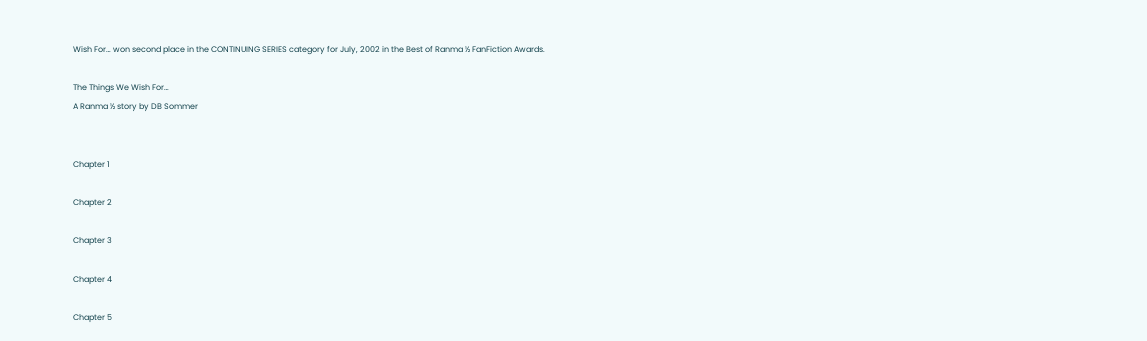Wish For… won second place in the CONTINUING SERIES category for July, 2002 in the Best of Ranma ½ FanFiction Awards.

The Things We Wish For…
A Ranma ½ story by DB Sommer


Chapter 1

Chapter 2

Chapter 3

Chapter 4

Chapter 5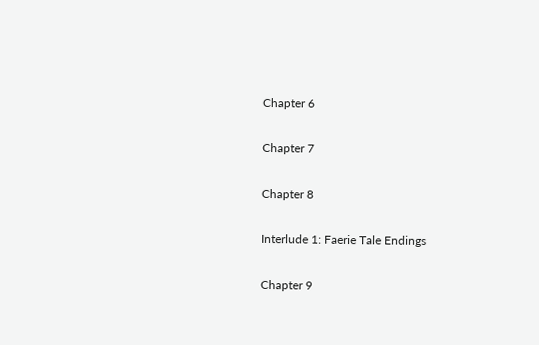Chapter 6

Chapter 7

Chapter 8

Interlude 1: Faerie Tale Endings

Chapter 9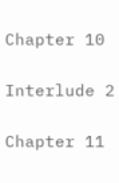Chapter 10

Interlude 2

Chapter 11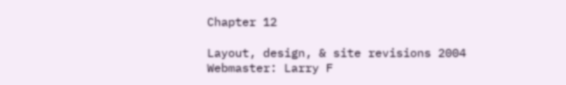Chapter 12

Layout, design, & site revisions 2004 Webmaster: Larry F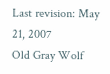Last revision: May 21, 2007
Old Gray Wolf